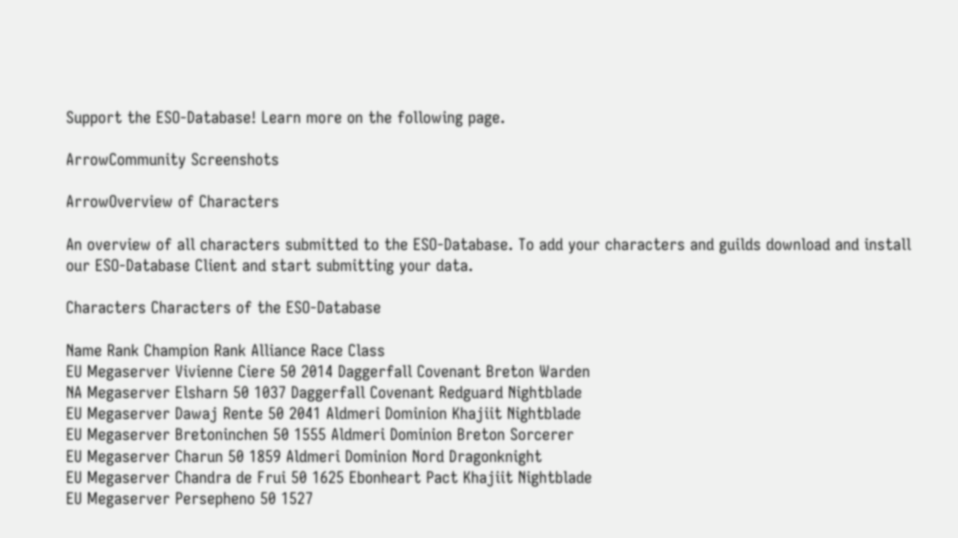Support the ESO-Database! Learn more on the following page.

ArrowCommunity Screenshots

ArrowOverview of Characters

An overview of all characters submitted to the ESO-Database. To add your characters and guilds download and install our ESO-Database Client and start submitting your data.

Characters Characters of the ESO-Database

Name Rank Champion Rank Alliance Race Class
EU Megaserver Vivienne Ciere 50 2014 Daggerfall Covenant Breton Warden
NA Megaserver Elsharn 50 1037 Daggerfall Covenant Redguard Nightblade
EU Megaserver Dawaj Rente 50 2041 Aldmeri Dominion Khajiit Nightblade
EU Megaserver Bretoninchen 50 1555 Aldmeri Dominion Breton Sorcerer
EU Megaserver Charun 50 1859 Aldmeri Dominion Nord Dragonknight
EU Megaserver Chandra de Frui 50 1625 Ebonheart Pact Khajiit Nightblade
EU Megaserver Persepheno 50 1527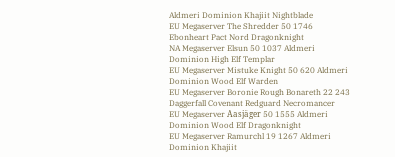Aldmeri Dominion Khajiit Nightblade
EU Megaserver The Shredder 50 1746 Ebonheart Pact Nord Dragonknight
NA Megaserver Elsun 50 1037 Aldmeri Dominion High Elf Templar
EU Megaserver Mistuke Knight 50 620 Aldmeri Dominion Wood Elf Warden
EU Megaserver Boronie Rough Bonareth 22 243 Daggerfall Covenant Redguard Necromancer
EU Megaserver Aasjäger 50 1555 Aldmeri Dominion Wood Elf Dragonknight
EU Megaserver Ramurchl 19 1267 Aldmeri Dominion Khajiit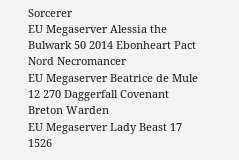Sorcerer
EU Megaserver Alessia the Bulwark 50 2014 Ebonheart Pact Nord Necromancer
EU Megaserver Beatrice de Mule 12 270 Daggerfall Covenant Breton Warden
EU Megaserver Lady Beast 17 1526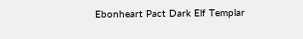Ebonheart Pact Dark Elf Templar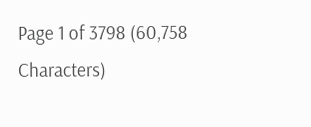Page 1 of 3798 (60,758 Characters)